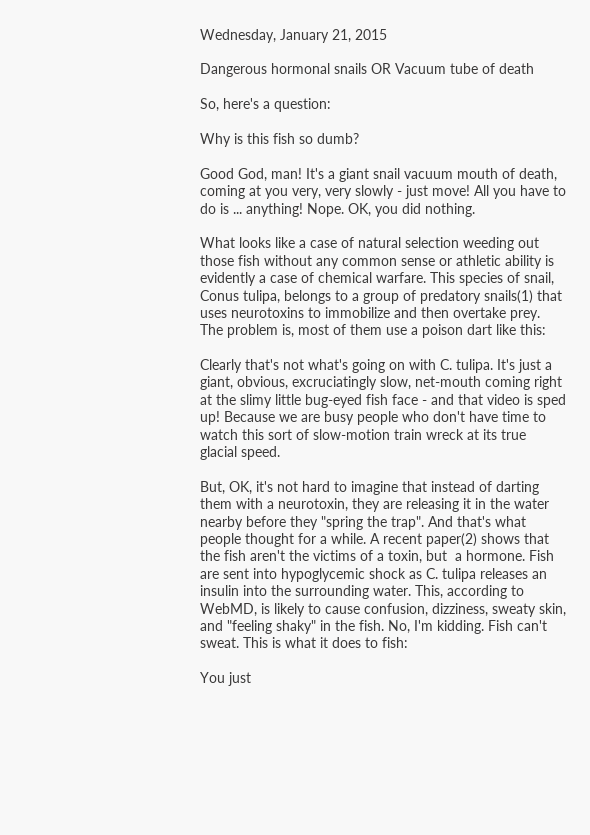Wednesday, January 21, 2015

Dangerous hormonal snails OR Vacuum tube of death

So, here's a question:

Why is this fish so dumb?

Good God, man! It's a giant snail vacuum mouth of death, coming at you very, very slowly - just move! All you have to do is ... anything! Nope. OK, you did nothing.

What looks like a case of natural selection weeding out those fish without any common sense or athletic ability is evidently a case of chemical warfare. This species of snail, Conus tulipa, belongs to a group of predatory snails(1) that uses neurotoxins to immobilize and then overtake prey. The problem is, most of them use a poison dart like this:

Clearly that's not what's going on with C. tulipa. It's just a giant, obvious, excruciatingly slow, net-mouth coming right at the slimy little bug-eyed fish face - and that video is sped up! Because we are busy people who don't have time to watch this sort of slow-motion train wreck at its true glacial speed.

But, OK, it's not hard to imagine that instead of darting them with a neurotoxin, they are releasing it in the water nearby before they "spring the trap". And that's what people thought for a while. A recent paper(2) shows that the fish aren't the victims of a toxin, but  a hormone. Fish are sent into hypoglycemic shock as C. tulipa releases an insulin into the surrounding water. This, according to WebMD, is likely to cause confusion, dizziness, sweaty skin, and "feeling shaky" in the fish. No, I'm kidding. Fish can't sweat. This is what it does to fish:

You just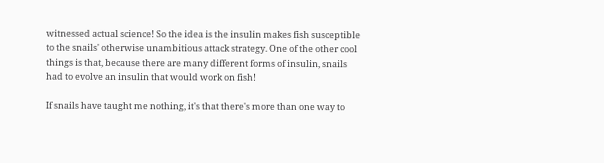witnessed actual science! So the idea is the insulin makes fish susceptible to the snails' otherwise unambitious attack strategy. One of the other cool things is that, because there are many different forms of insulin, snails had to evolve an insulin that would work on fish!

If snails have taught me nothing, it's that there's more than one way to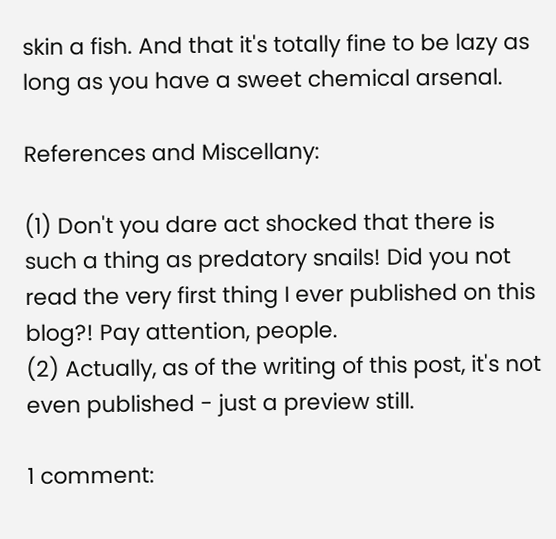skin a fish. And that it's totally fine to be lazy as long as you have a sweet chemical arsenal.

References and Miscellany:

(1) Don't you dare act shocked that there is such a thing as predatory snails! Did you not read the very first thing I ever published on this blog?! Pay attention, people.
(2) Actually, as of the writing of this post, it's not even published - just a preview still.

1 comment: